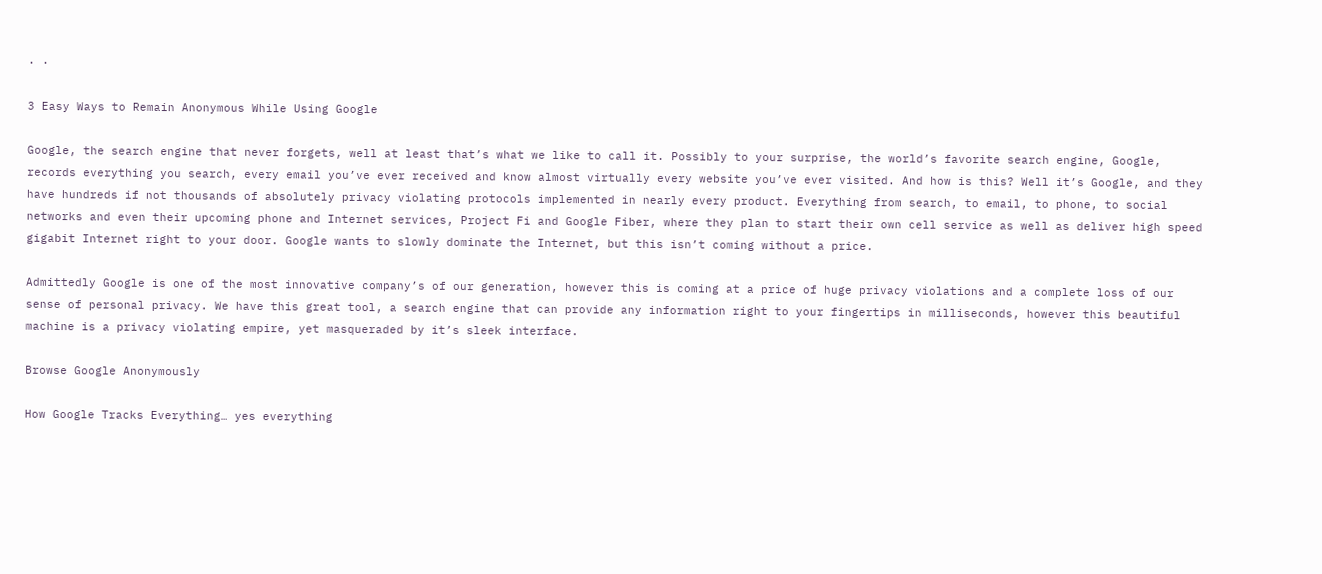· ·

3 Easy Ways to Remain Anonymous While Using Google

Google, the search engine that never forgets, well at least that’s what we like to call it. Possibly to your surprise, the world’s favorite search engine, Google, records everything you search, every email you’ve ever received and know almost virtually every website you’ve ever visited. And how is this? Well it’s Google, and they have hundreds if not thousands of absolutely privacy violating protocols implemented in nearly every product. Everything from search, to email, to phone, to social networks and even their upcoming phone and Internet services, Project Fi and Google Fiber, where they plan to start their own cell service as well as deliver high speed gigabit Internet right to your door. Google wants to slowly dominate the Internet, but this isn’t coming without a price.

Admittedly Google is one of the most innovative company’s of our generation, however this is coming at a price of huge privacy violations and a complete loss of our sense of personal privacy. We have this great tool, a search engine that can provide any information right to your fingertips in milliseconds, however this beautiful machine is a privacy violating empire, yet masqueraded by it’s sleek interface.

Browse Google Anonymously

How Google Tracks Everything… yes everything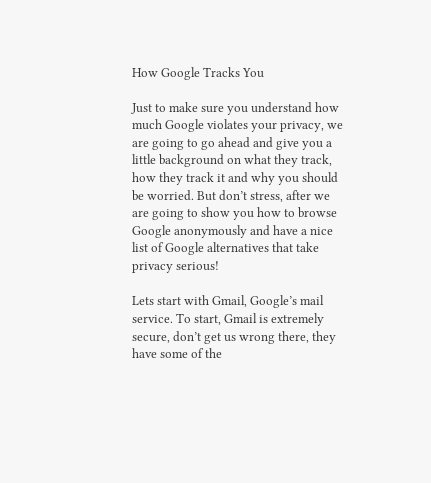How Google Tracks You

Just to make sure you understand how much Google violates your privacy, we are going to go ahead and give you a little background on what they track, how they track it and why you should be worried. But don’t stress, after we are going to show you how to browse Google anonymously and have a nice list of Google alternatives that take privacy serious!

Lets start with Gmail, Google’s mail service. To start, Gmail is extremely secure, don’t get us wrong there, they have some of the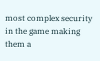most complex security in the game making them a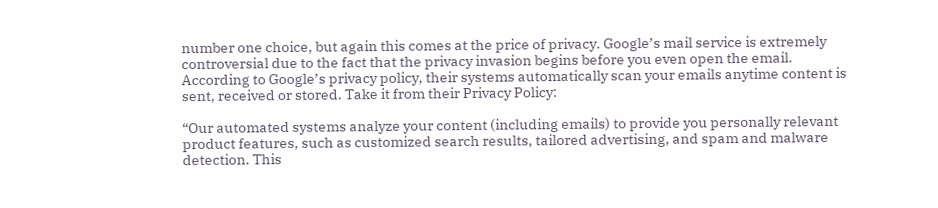number one choice, but again this comes at the price of privacy. Google’s mail service is extremely controversial due to the fact that the privacy invasion begins before you even open the email. According to Google’s privacy policy, their systems automatically scan your emails anytime content is sent, received or stored. Take it from their Privacy Policy:

“Our automated systems analyze your content (including emails) to provide you personally relevant product features, such as customized search results, tailored advertising, and spam and malware detection. This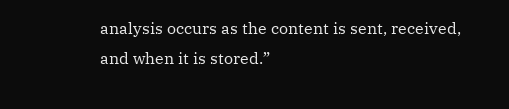analysis occurs as the content is sent, received, and when it is stored.”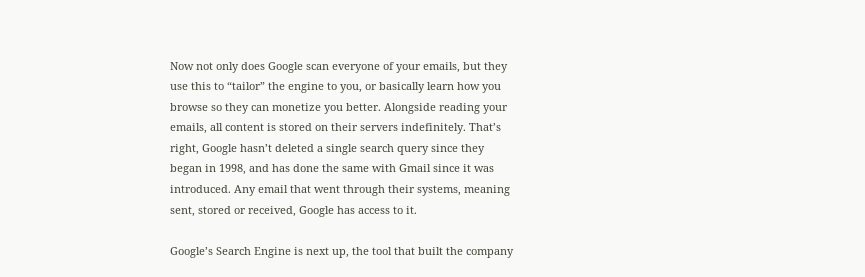Now not only does Google scan everyone of your emails, but they use this to “tailor” the engine to you, or basically learn how you browse so they can monetize you better. Alongside reading your emails, all content is stored on their servers indefinitely. That’s right, Google hasn’t deleted a single search query since they began in 1998, and has done the same with Gmail since it was introduced. Any email that went through their systems, meaning sent, stored or received, Google has access to it.

Google’s Search Engine is next up, the tool that built the company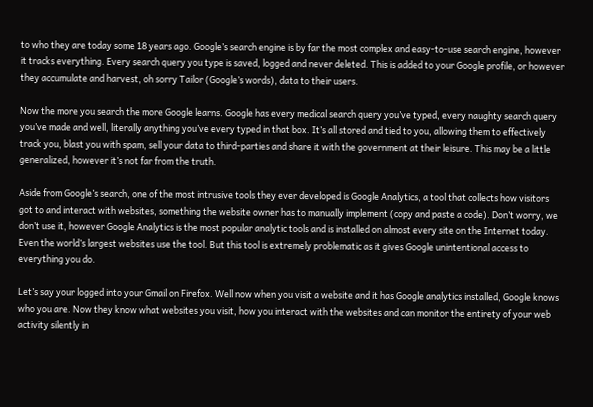to who they are today some 18 years ago. Google’s search engine is by far the most complex and easy-to-use search engine, however it tracks everything. Every search query you type is saved, logged and never deleted. This is added to your Google profile, or however they accumulate and harvest, oh sorry Tailor (Google’s words), data to their users.

Now the more you search the more Google learns. Google has every medical search query you’ve typed, every naughty search query you’ve made and well, literally anything you’ve every typed in that box. It’s all stored and tied to you, allowing them to effectively track you, blast you with spam, sell your data to third-parties and share it with the government at their leisure. This may be a little generalized, however it’s not far from the truth.

Aside from Google’s search, one of the most intrusive tools they ever developed is Google Analytics, a tool that collects how visitors got to and interact with websites, something the website owner has to manually implement (copy and paste a code). Don’t worry, we don’t use it, however Google Analytics is the most popular analytic tools and is installed on almost every site on the Internet today. Even the world’s largest websites use the tool. But this tool is extremely problematic as it gives Google unintentional access to everything you do.

Let’s say your logged into your Gmail on Firefox. Well now when you visit a website and it has Google analytics installed, Google knows who you are. Now they know what websites you visit, how you interact with the websites and can monitor the entirety of your web activity silently in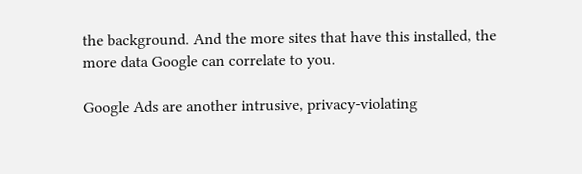the background. And the more sites that have this installed, the more data Google can correlate to you.

Google Ads are another intrusive, privacy-violating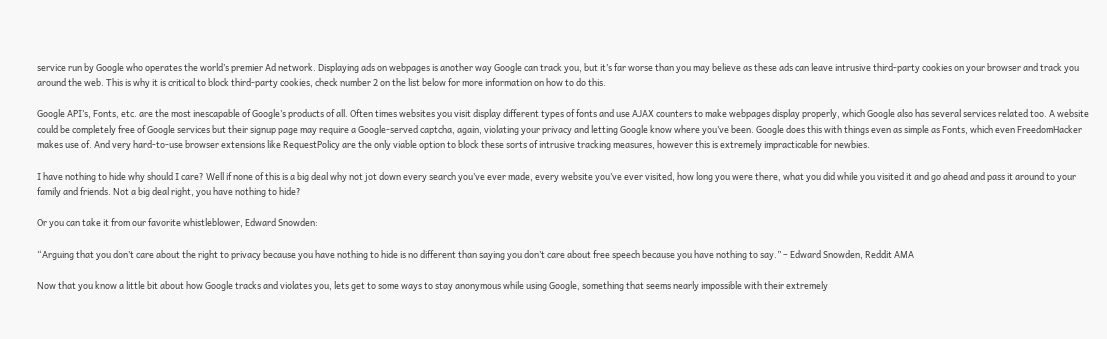service run by Google who operates the world’s premier Ad network. Displaying ads on webpages is another way Google can track you, but it’s far worse than you may believe as these ads can leave intrusive third-party cookies on your browser and track you around the web. This is why it is critical to block third-party cookies, check number 2 on the list below for more information on how to do this.

Google API’s, Fonts, etc. are the most inescapable of Google’s products of all. Often times websites you visit display different types of fonts and use AJAX counters to make webpages display properly, which Google also has several services related too. A website could be completely free of Google services but their signup page may require a Google-served captcha, again, violating your privacy and letting Google know where you’ve been. Google does this with things even as simple as Fonts, which even FreedomHacker makes use of. And very hard-to-use browser extensions like RequestPolicy are the only viable option to block these sorts of intrusive tracking measures, however this is extremely impracticable for newbies.

I have nothing to hide why should I care? Well if none of this is a big deal why not jot down every search you’ve ever made, every website you’ve ever visited, how long you were there, what you did while you visited it and go ahead and pass it around to your family and friends. Not a big deal right, you have nothing to hide?

Or you can take it from our favorite whistleblower, Edward Snowden:

“Arguing that you don’t care about the right to privacy because you have nothing to hide is no different than saying you don’t care about free speech because you have nothing to say.” – Edward Snowden, Reddit AMA

Now that you know a little bit about how Google tracks and violates you, lets get to some ways to stay anonymous while using Google, something that seems nearly impossible with their extremely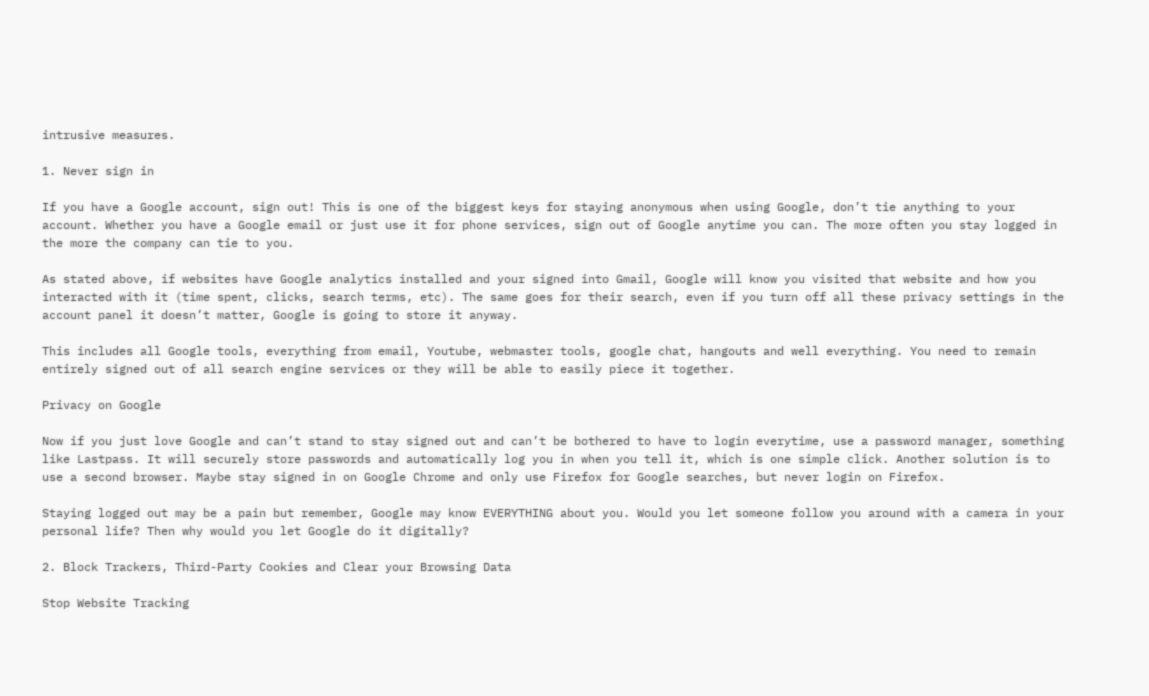intrusive measures.

1. Never sign in

If you have a Google account, sign out! This is one of the biggest keys for staying anonymous when using Google, don’t tie anything to your account. Whether you have a Google email or just use it for phone services, sign out of Google anytime you can. The more often you stay logged in the more the company can tie to you.

As stated above, if websites have Google analytics installed and your signed into Gmail, Google will know you visited that website and how you interacted with it (time spent, clicks, search terms, etc). The same goes for their search, even if you turn off all these privacy settings in the account panel it doesn’t matter, Google is going to store it anyway.

This includes all Google tools, everything from email, Youtube, webmaster tools, google chat, hangouts and well everything. You need to remain entirely signed out of all search engine services or they will be able to easily piece it together.

Privacy on Google

Now if you just love Google and can’t stand to stay signed out and can’t be bothered to have to login everytime, use a password manager, something like Lastpass. It will securely store passwords and automatically log you in when you tell it, which is one simple click. Another solution is to use a second browser. Maybe stay signed in on Google Chrome and only use Firefox for Google searches, but never login on Firefox.

Staying logged out may be a pain but remember, Google may know EVERYTHING about you. Would you let someone follow you around with a camera in your personal life? Then why would you let Google do it digitally?

2. Block Trackers, Third-Party Cookies and Clear your Browsing Data

Stop Website Tracking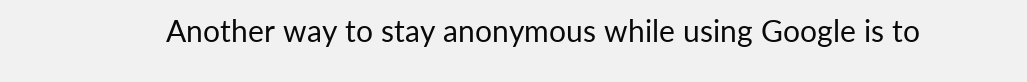Another way to stay anonymous while using Google is to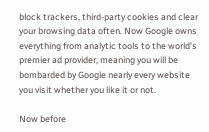block trackers, third-party cookies and clear your browsing data often. Now Google owns everything from analytic tools to the world’s premier ad provider, meaning you will be bombarded by Google nearly every website you visit whether you like it or not.

Now before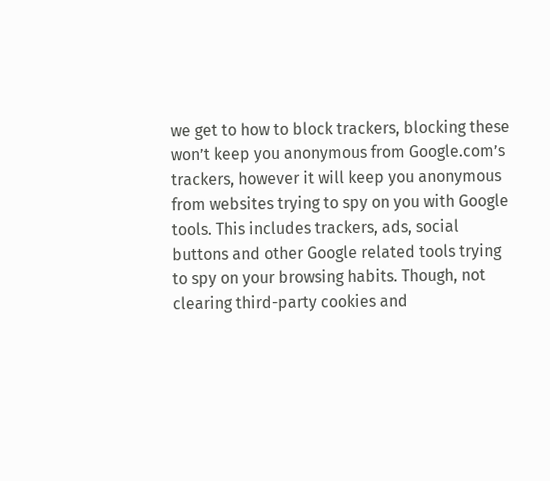we get to how to block trackers, blocking these won’t keep you anonymous from Google.com’s trackers, however it will keep you anonymous from websites trying to spy on you with Google tools. This includes trackers, ads, social buttons and other Google related tools trying to spy on your browsing habits. Though, not clearing third-party cookies and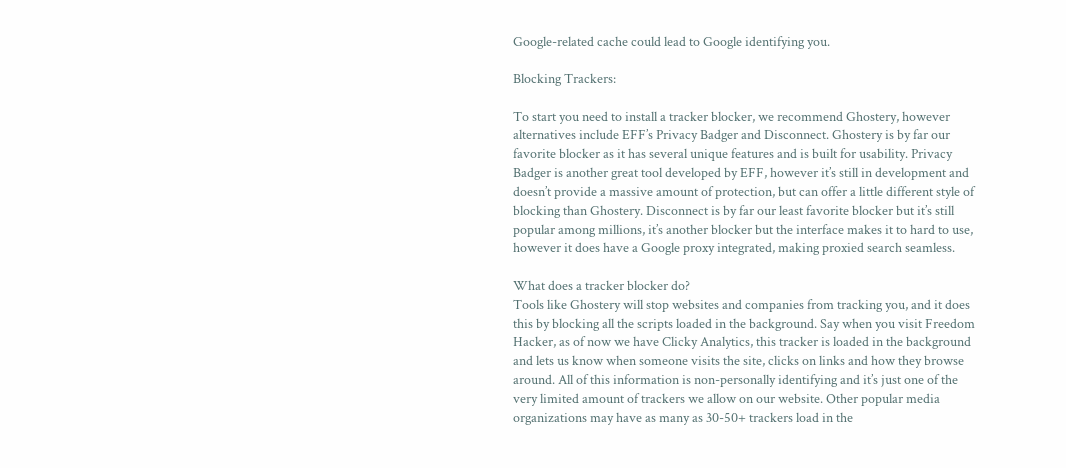Google-related cache could lead to Google identifying you.

Blocking Trackers:

To start you need to install a tracker blocker, we recommend Ghostery, however alternatives include EFF’s Privacy Badger and Disconnect. Ghostery is by far our favorite blocker as it has several unique features and is built for usability. Privacy Badger is another great tool developed by EFF, however it’s still in development and doesn’t provide a massive amount of protection, but can offer a little different style of blocking than Ghostery. Disconnect is by far our least favorite blocker but it’s still popular among millions, it’s another blocker but the interface makes it to hard to use, however it does have a Google proxy integrated, making proxied search seamless.

What does a tracker blocker do?
Tools like Ghostery will stop websites and companies from tracking you, and it does this by blocking all the scripts loaded in the background. Say when you visit Freedom Hacker, as of now we have Clicky Analytics, this tracker is loaded in the background and lets us know when someone visits the site, clicks on links and how they browse around. All of this information is non-personally identifying and it’s just one of the very limited amount of trackers we allow on our website. Other popular media organizations may have as many as 30-50+ trackers load in the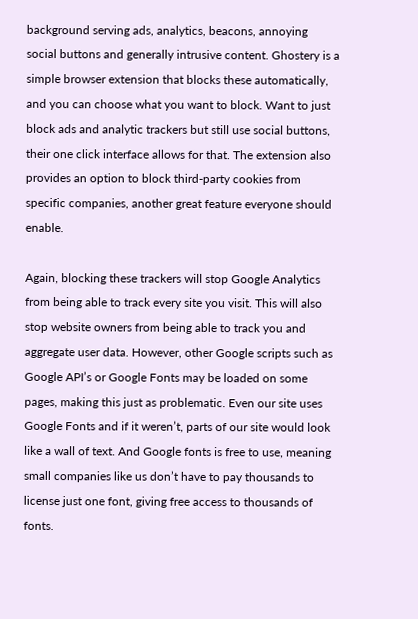background serving ads, analytics, beacons, annoying social buttons and generally intrusive content. Ghostery is a simple browser extension that blocks these automatically, and you can choose what you want to block. Want to just block ads and analytic trackers but still use social buttons, their one click interface allows for that. The extension also provides an option to block third-party cookies from specific companies, another great feature everyone should enable.

Again, blocking these trackers will stop Google Analytics from being able to track every site you visit. This will also stop website owners from being able to track you and aggregate user data. However, other Google scripts such as Google API’s or Google Fonts may be loaded on some pages, making this just as problematic. Even our site uses Google Fonts and if it weren’t, parts of our site would look like a wall of text. And Google fonts is free to use, meaning small companies like us don’t have to pay thousands to license just one font, giving free access to thousands of fonts.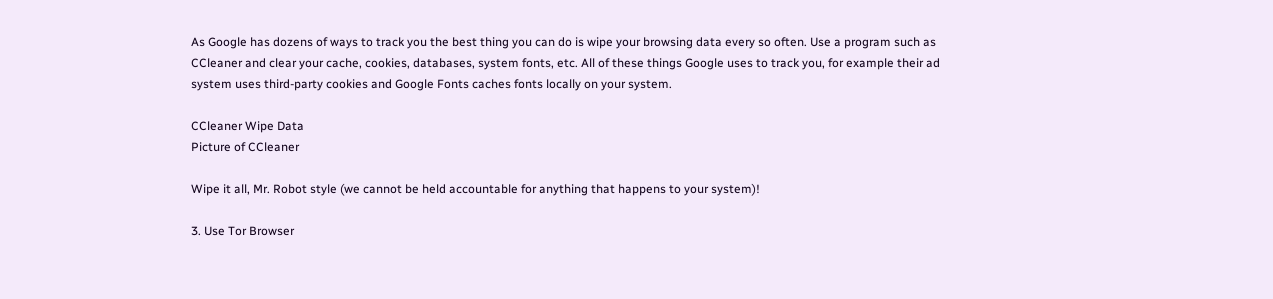As Google has dozens of ways to track you the best thing you can do is wipe your browsing data every so often. Use a program such as CCleaner and clear your cache, cookies, databases, system fonts, etc. All of these things Google uses to track you, for example their ad system uses third-party cookies and Google Fonts caches fonts locally on your system.

CCleaner Wipe Data
Picture of CCleaner

Wipe it all, Mr. Robot style (we cannot be held accountable for anything that happens to your system)!

3. Use Tor Browser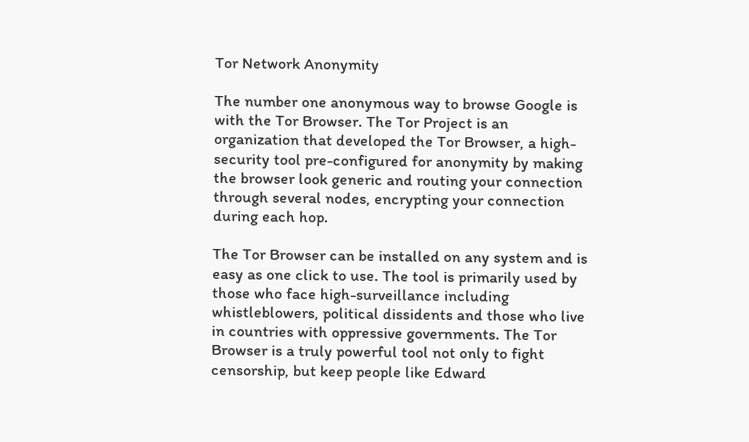Tor Network Anonymity

The number one anonymous way to browse Google is with the Tor Browser. The Tor Project is an organization that developed the Tor Browser, a high-security tool pre-configured for anonymity by making the browser look generic and routing your connection through several nodes, encrypting your connection during each hop.

The Tor Browser can be installed on any system and is easy as one click to use. The tool is primarily used by those who face high-surveillance including whistleblowers, political dissidents and those who live in countries with oppressive governments. The Tor Browser is a truly powerful tool not only to fight censorship, but keep people like Edward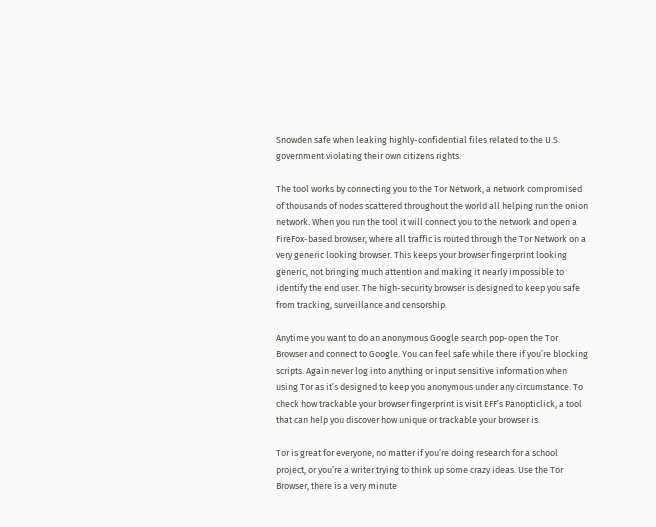Snowden safe when leaking highly-confidential files related to the U.S. government violating their own citizens rights.

The tool works by connecting you to the Tor Network, a network compromised of thousands of nodes scattered throughout the world all helping run the onion network. When you run the tool it will connect you to the network and open a FireFox-based browser, where all traffic is routed through the Tor Network on a very generic looking browser. This keeps your browser fingerprint looking generic, not bringing much attention and making it nearly impossible to identify the end user. The high-security browser is designed to keep you safe from tracking, surveillance and censorship.

Anytime you want to do an anonymous Google search pop-open the Tor Browser and connect to Google. You can feel safe while there if you’re blocking scripts. Again never log into anything or input sensitive information when using Tor as it’s designed to keep you anonymous under any circumstance. To check how trackable your browser fingerprint is visit EFF’s Panopticlick, a tool that can help you discover how unique or trackable your browser is.

Tor is great for everyone, no matter if you’re doing research for a school project, or you’re a writer trying to think up some crazy ideas. Use the Tor Browser, there is a very minute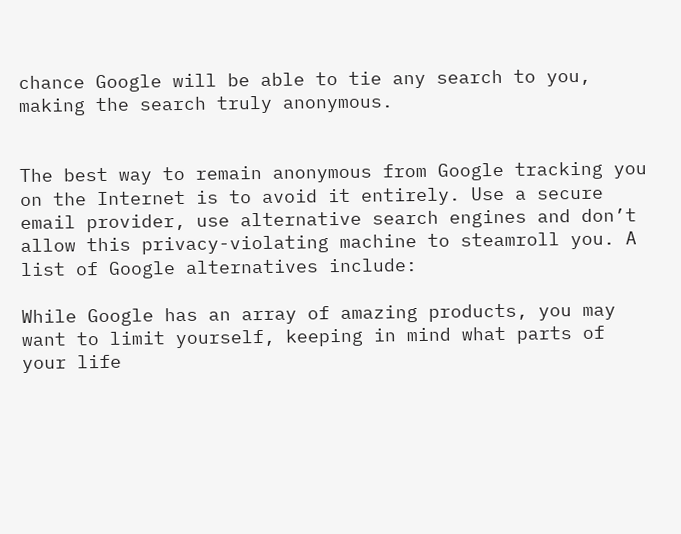chance Google will be able to tie any search to you, making the search truly anonymous.


The best way to remain anonymous from Google tracking you on the Internet is to avoid it entirely. Use a secure email provider, use alternative search engines and don’t allow this privacy-violating machine to steamroll you. A list of Google alternatives include:

While Google has an array of amazing products, you may want to limit yourself, keeping in mind what parts of your life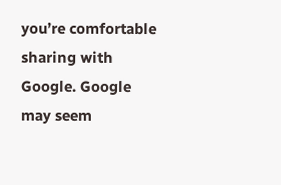you’re comfortable sharing with Google. Google may seem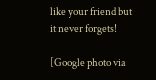like your friend but it never forgets!

[Google photo via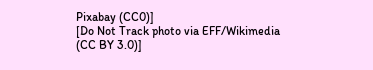Pixabay (CC0)]
[Do Not Track photo via EFF/Wikimedia (CC BY 3.0)]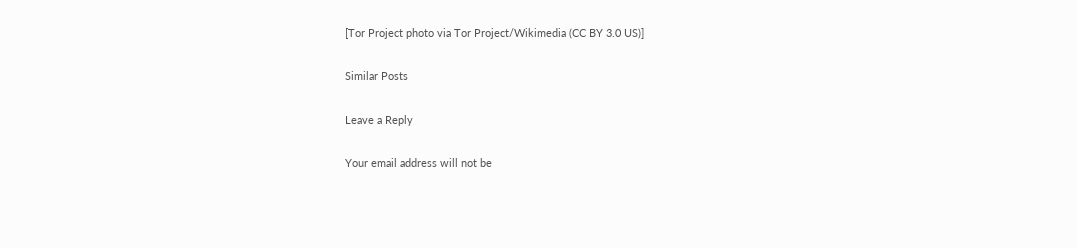[Tor Project photo via Tor Project/Wikimedia (CC BY 3.0 US)]

Similar Posts

Leave a Reply

Your email address will not be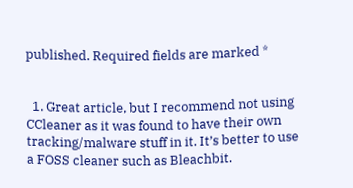published. Required fields are marked *


  1. Great article, but I recommend not using CCleaner as it was found to have their own tracking/malware stuff in it. It’s better to use a FOSS cleaner such as Bleachbit.